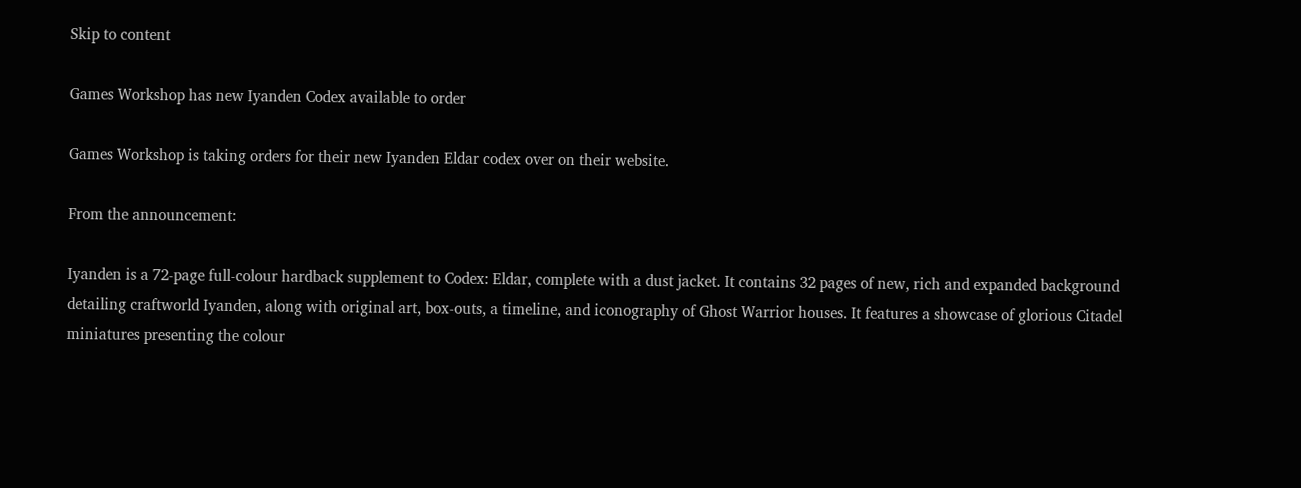Skip to content

Games Workshop has new Iyanden Codex available to order

Games Workshop is taking orders for their new Iyanden Eldar codex over on their website.

From the announcement:

Iyanden is a 72-page full-colour hardback supplement to Codex: Eldar, complete with a dust jacket. It contains 32 pages of new, rich and expanded background detailing craftworld Iyanden, along with original art, box-outs, a timeline, and iconography of Ghost Warrior houses. It features a showcase of glorious Citadel miniatures presenting the colour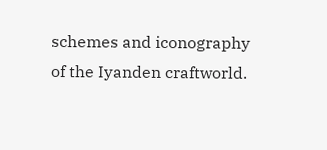schemes and iconography of the Iyanden craftworld.